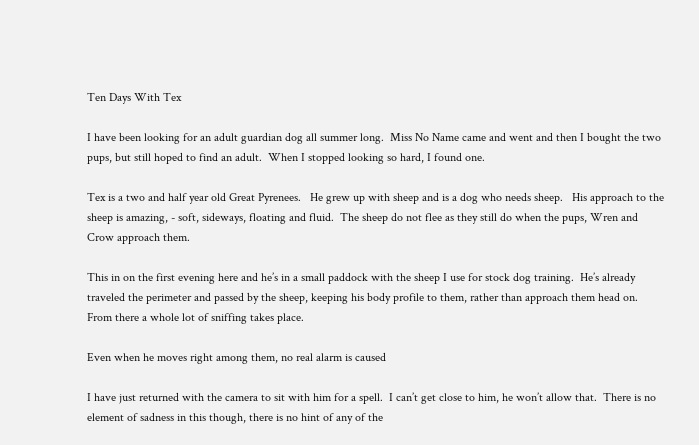Ten Days With Tex

I have been looking for an adult guardian dog all summer long.  Miss No Name came and went and then I bought the two pups, but still hoped to find an adult.  When I stopped looking so hard, I found one.

Tex is a two and half year old Great Pyrenees.   He grew up with sheep and is a dog who needs sheep.   His approach to the sheep is amazing, - soft, sideways, floating and fluid.  The sheep do not flee as they still do when the pups, Wren and Crow approach them.

This in on the first evening here and he’s in a small paddock with the sheep I use for stock dog training.  He’s already traveled the perimeter and passed by the sheep, keeping his body profile to them, rather than approach them head on.  From there a whole lot of sniffing takes place.

Even when he moves right among them, no real alarm is caused

I have just returned with the camera to sit with him for a spell.  I can’t get close to him, he won’t allow that.  There is no element of sadness in this though, there is no hint of any of the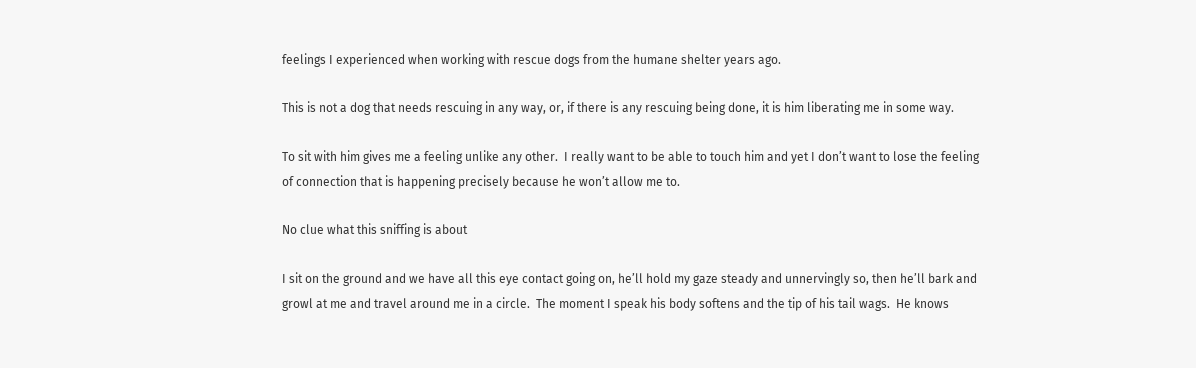feelings I experienced when working with rescue dogs from the humane shelter years ago.

This is not a dog that needs rescuing in any way, or, if there is any rescuing being done, it is him liberating me in some way.

To sit with him gives me a feeling unlike any other.  I really want to be able to touch him and yet I don’t want to lose the feeling of connection that is happening precisely because he won’t allow me to.

No clue what this sniffing is about

I sit on the ground and we have all this eye contact going on, he’ll hold my gaze steady and unnervingly so, then he’ll bark and growl at me and travel around me in a circle.  The moment I speak his body softens and the tip of his tail wags.  He knows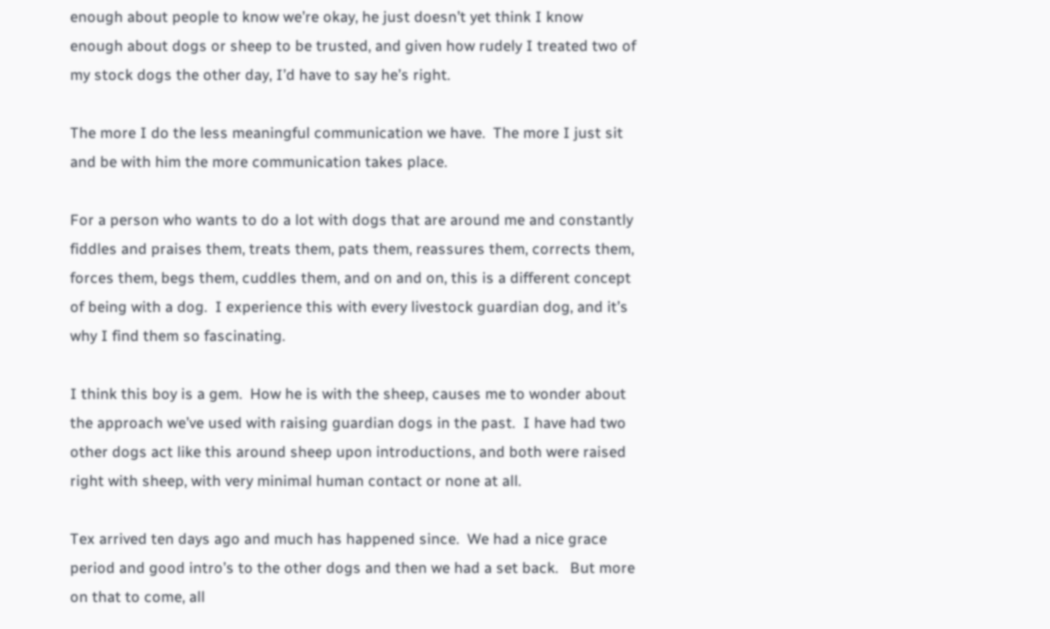enough about people to know we’re okay, he just doesn’t yet think I know enough about dogs or sheep to be trusted, and given how rudely I treated two of my stock dogs the other day, I’d have to say he’s right.

The more I do the less meaningful communication we have.  The more I just sit and be with him the more communication takes place.

For a person who wants to do a lot with dogs that are around me and constantly fiddles and praises them, treats them, pats them, reassures them, corrects them, forces them, begs them, cuddles them, and on and on, this is a different concept of being with a dog.  I experience this with every livestock guardian dog, and it’s why I find them so fascinating.

I think this boy is a gem.  How he is with the sheep, causes me to wonder about the approach we’ve used with raising guardian dogs in the past.  I have had two other dogs act like this around sheep upon introductions, and both were raised right with sheep, with very minimal human contact or none at all.

Tex arrived ten days ago and much has happened since.  We had a nice grace period and good intro’s to the other dogs and then we had a set back.   But more on that to come, all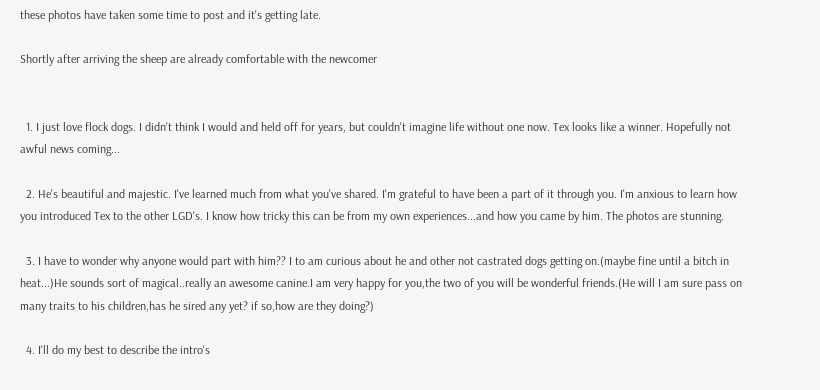these photos have taken some time to post and it's getting late.

Shortly after arriving the sheep are already comfortable with the newcomer


  1. I just love flock dogs. I didn't think I would and held off for years, but couldn't imagine life without one now. Tex looks like a winner. Hopefully not awful news coming...

  2. He's beautiful and majestic. I've learned much from what you've shared. I'm grateful to have been a part of it through you. I'm anxious to learn how you introduced Tex to the other LGD's. I know how tricky this can be from my own experiences...and how you came by him. The photos are stunning.

  3. I have to wonder why anyone would part with him?? I to am curious about he and other not castrated dogs getting on.(maybe fine until a bitch in heat...)He sounds sort of magical..really an awesome canine.I am very happy for you,the two of you will be wonderful friends.(He will I am sure pass on many traits to his children,has he sired any yet? if so,how are they doing?)

  4. I'll do my best to describe the intro's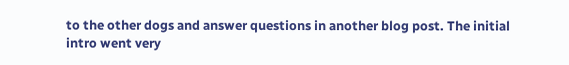to the other dogs and answer questions in another blog post. The initial intro went very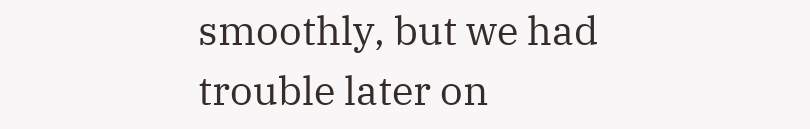smoothly, but we had trouble later on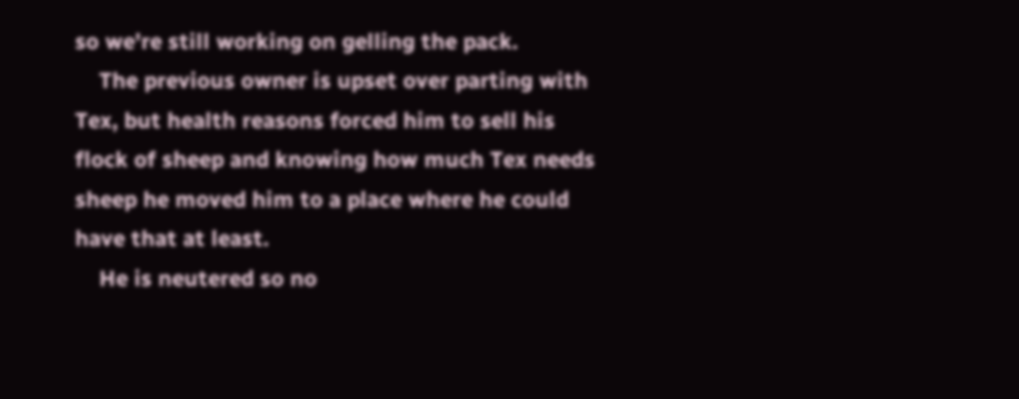so we're still working on gelling the pack.
    The previous owner is upset over parting with Tex, but health reasons forced him to sell his flock of sheep and knowing how much Tex needs sheep he moved him to a place where he could have that at least.
    He is neutered so no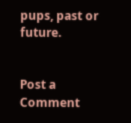pups, past or future.


Post a Comment